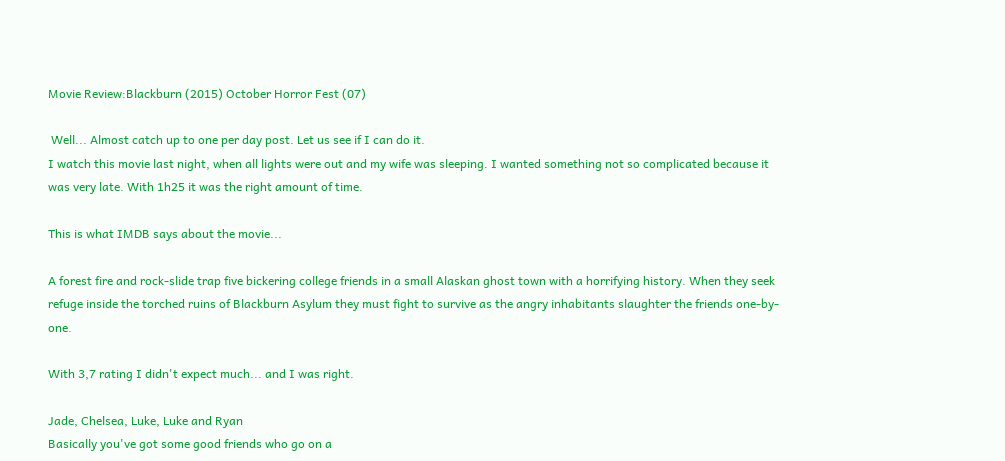Movie Review:Blackburn (2015) October Horror Fest (07)

 Well... Almost catch up to one per day post. Let us see if I can do it.
I watch this movie last night, when all lights were out and my wife was sleeping. I wanted something not so complicated because it was very late. With 1h25 it was the right amount of time.

This is what IMDB says about the movie...

A forest fire and rock-slide trap five bickering college friends in a small Alaskan ghost town with a horrifying history. When they seek refuge inside the torched ruins of Blackburn Asylum they must fight to survive as the angry inhabitants slaughter the friends one-by-one.

With 3,7 rating I didn't expect much... and I was right.

Jade, Chelsea, Luke, Luke and Ryan
Basically you've got some good friends who go on a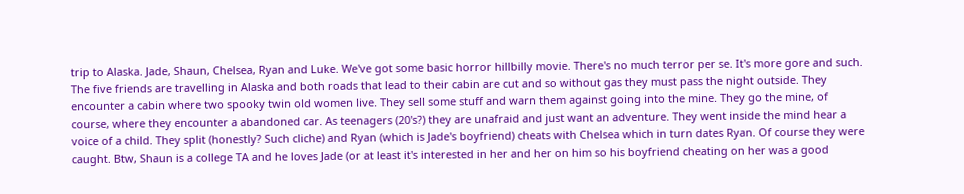trip to Alaska. Jade, Shaun, Chelsea, Ryan and Luke. We've got some basic horror hillbilly movie. There's no much terror per se. It's more gore and such. The five friends are travelling in Alaska and both roads that lead to their cabin are cut and so without gas they must pass the night outside. They encounter a cabin where two spooky twin old women live. They sell some stuff and warn them against going into the mine. They go the mine, of course, where they encounter a abandoned car. As teenagers (20's?) they are unafraid and just want an adventure. They went inside the mind hear a voice of a child. They split (honestly? Such cliche) and Ryan (which is Jade's boyfriend) cheats with Chelsea which in turn dates Ryan. Of course they were caught. Btw, Shaun is a college TA and he loves Jade (or at least it's interested in her and her on him so his boyfriend cheating on her was a good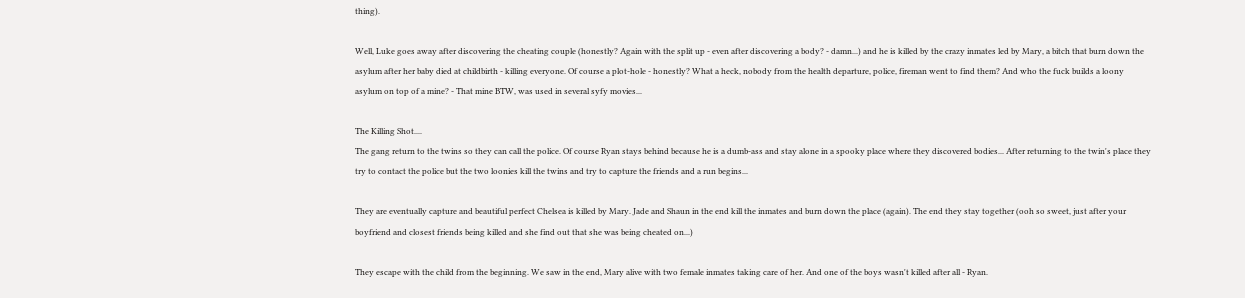thing).

Well, Luke goes away after discovering the cheating couple (honestly? Again with the split up - even after discovering a body? - damn...) and he is killed by the crazy inmates led by Mary, a bitch that burn down the asylum after her baby died at childbirth - killing everyone. Of course a plot-hole - honestly? What a heck, nobody from the health departure, police, fireman went to find them? And who the fuck builds a loony asylum on top of a mine? - That mine BTW, was used in several syfy movies...

The Killing Shot....
The gang return to the twins so they can call the police. Of course Ryan stays behind because he is a dumb-ass and stay alone in a spooky place where they discovered bodies... After returning to the twin's place they try to contact the police but the two loonies kill the twins and try to capture the friends and a run begins...

They are eventually capture and beautiful perfect Chelsea is killed by Mary. Jade and Shaun in the end kill the inmates and burn down the place (again). The end they stay together (ooh so sweet, just after your boyfriend and closest friends being killed and she find out that she was being cheated on...)

They escape with the child from the beginning. We saw in the end, Mary alive with two female inmates taking care of her. And one of the boys wasn't killed after all - Ryan.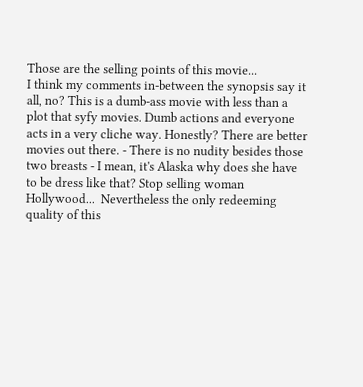Those are the selling points of this movie...
I think my comments in-between the synopsis say it all, no? This is a dumb-ass movie with less than a plot that syfy movies. Dumb actions and everyone acts in a very cliche way. Honestly? There are better movies out there. - There is no nudity besides those two breasts - I mean, it's Alaska why does she have to be dress like that? Stop selling woman Hollywood...  Nevertheless the only redeeming quality of this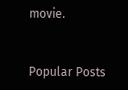movie.


Popular Posts